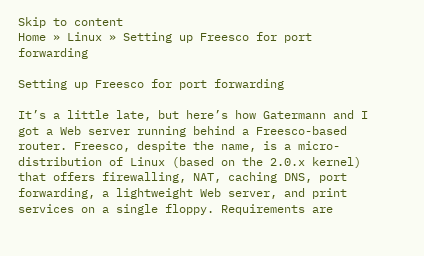Skip to content
Home » Linux » Setting up Freesco for port forwarding

Setting up Freesco for port forwarding

It’s a little late, but here’s how Gatermann and I got a Web server running behind a Freesco-based router. Freesco, despite the name, is a micro-distribution of Linux (based on the 2.0.x kernel) that offers firewalling, NAT, caching DNS, port forwarding, a lightweight Web server, and print services on a single floppy. Requirements are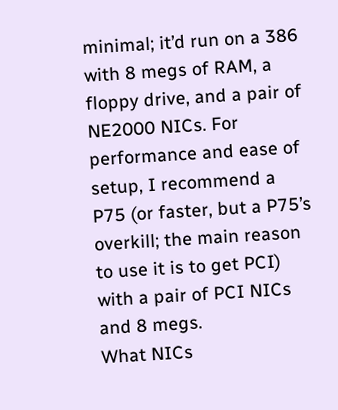minimal; it’d run on a 386 with 8 megs of RAM, a floppy drive, and a pair of NE2000 NICs. For performance and ease of setup, I recommend a P75 (or faster, but a P75’s overkill; the main reason to use it is to get PCI) with a pair of PCI NICs and 8 megs.
What NICs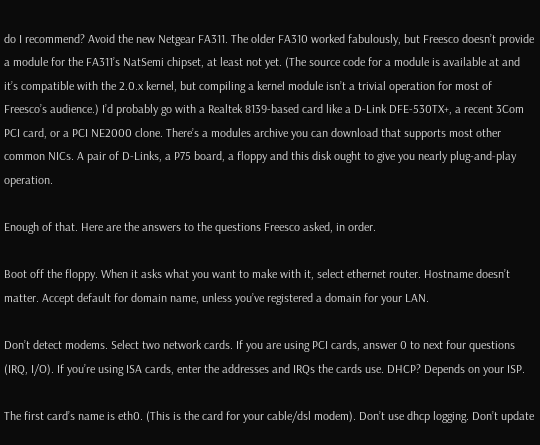do I recommend? Avoid the new Netgear FA311. The older FA310 worked fabulously, but Freesco doesn’t provide a module for the FA311’s NatSemi chipset, at least not yet. (The source code for a module is available at and it’s compatible with the 2.0.x kernel, but compiling a kernel module isn’t a trivial operation for most of Freesco’s audience.) I’d probably go with a Realtek 8139-based card like a D-Link DFE-530TX+, a recent 3Com PCI card, or a PCI NE2000 clone. There’s a modules archive you can download that supports most other common NICs. A pair of D-Links, a P75 board, a floppy and this disk ought to give you nearly plug-and-play operation.

Enough of that. Here are the answers to the questions Freesco asked, in order.

Boot off the floppy. When it asks what you want to make with it, select ethernet router. Hostname doesn’t matter. Accept default for domain name, unless you’ve registered a domain for your LAN.

Don’t detect modems. Select two network cards. If you are using PCI cards, answer 0 to next four questions (IRQ, I/O). If you’re using ISA cards, enter the addresses and IRQs the cards use. DHCP? Depends on your ISP.

The first card’s name is eth0. (This is the card for your cable/dsl modem). Don’t use dhcp logging. Don’t update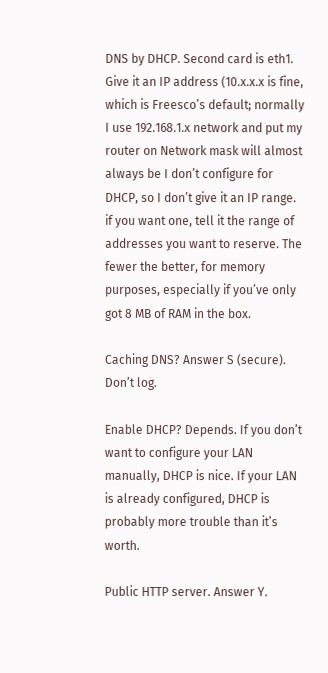DNS by DHCP. Second card is eth1. Give it an IP address (10.x.x.x is fine, which is Freesco’s default; normally I use 192.168.1.x network and put my router on Network mask will almost always be I don’t configure for DHCP, so I don’t give it an IP range. if you want one, tell it the range of addresses you want to reserve. The fewer the better, for memory purposes, especially if you’ve only got 8 MB of RAM in the box.

Caching DNS? Answer S (secure). Don’t log.

Enable DHCP? Depends. If you don’t want to configure your LAN manually, DHCP is nice. If your LAN is already configured, DHCP is probably more trouble than it’s worth.

Public HTTP server. Answer Y.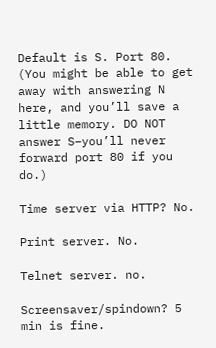Default is S. Port 80. (You might be able to get away with answering N here, and you’ll save a little memory. DO NOT answer S–you’ll never forward port 80 if you do.)

Time server via HTTP? No.

Print server. No.

Telnet server. no.

Screensaver/spindown? 5 min is fine.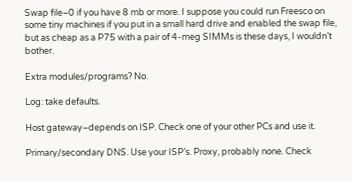Swap file–0 if you have 8 mb or more. I suppose you could run Freesco on some tiny machines if you put in a small hard drive and enabled the swap file, but as cheap as a P75 with a pair of 4-meg SIMMs is these days, I wouldn’t bother.

Extra modules/programs? No.

Log: take defaults.

Host gateway–depends on ISP. Check one of your other PCs and use it.

Primary/secondary DNS. Use your ISP’s. Proxy, probably none. Check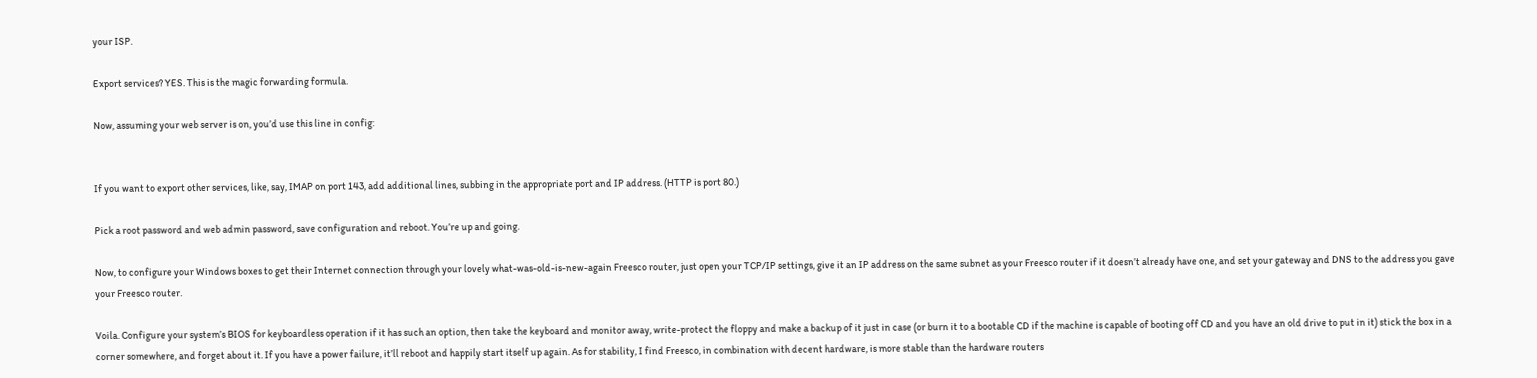your ISP.

Export services? YES. This is the magic forwarding formula.

Now, assuming your web server is on, you’d use this line in config:


If you want to export other services, like, say, IMAP on port 143, add additional lines, subbing in the appropriate port and IP address. (HTTP is port 80.)

Pick a root password and web admin password, save configuration and reboot. You’re up and going.

Now, to configure your Windows boxes to get their Internet connection through your lovely what-was-old-is-new-again Freesco router, just open your TCP/IP settings, give it an IP address on the same subnet as your Freesco router if it doesn’t already have one, and set your gateway and DNS to the address you gave your Freesco router.

Voila. Configure your system’s BIOS for keyboardless operation if it has such an option, then take the keyboard and monitor away, write-protect the floppy and make a backup of it just in case (or burn it to a bootable CD if the machine is capable of booting off CD and you have an old drive to put in it) stick the box in a corner somewhere, and forget about it. If you have a power failure, it’ll reboot and happily start itself up again. As for stability, I find Freesco, in combination with decent hardware, is more stable than the hardware routers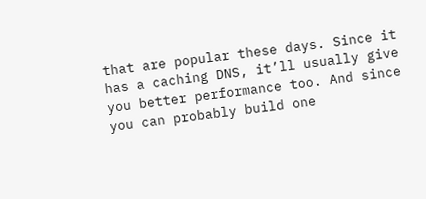that are popular these days. Since it has a caching DNS, it’ll usually give you better performance too. And since you can probably build one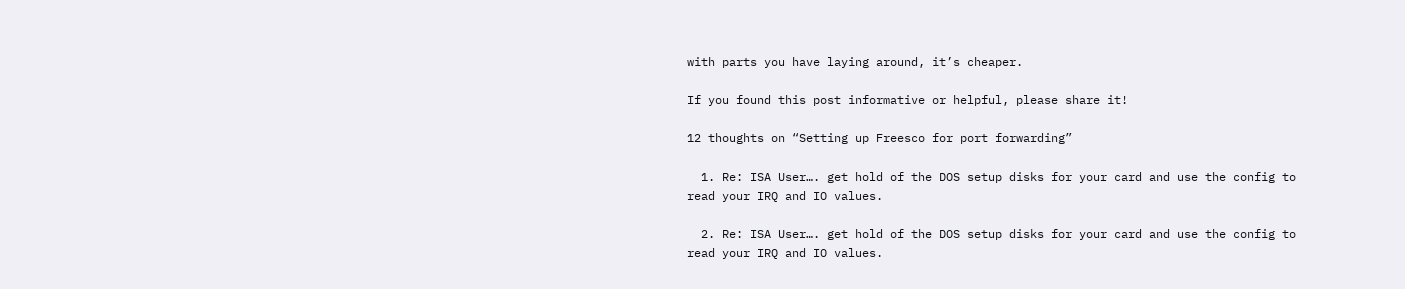with parts you have laying around, it’s cheaper.

If you found this post informative or helpful, please share it!

12 thoughts on “Setting up Freesco for port forwarding”

  1. Re: ISA User…. get hold of the DOS setup disks for your card and use the config to read your IRQ and IO values.

  2. Re: ISA User…. get hold of the DOS setup disks for your card and use the config to read your IRQ and IO values.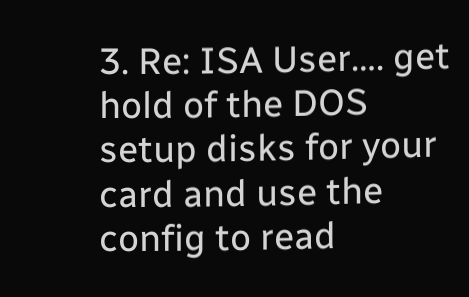3. Re: ISA User…. get hold of the DOS setup disks for your card and use the config to read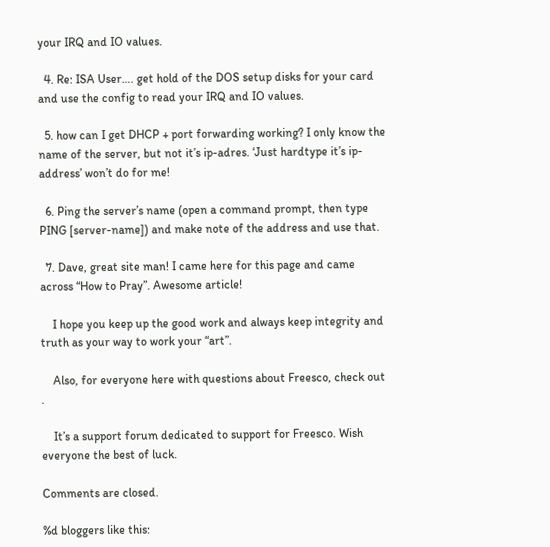your IRQ and IO values.

  4. Re: ISA User…. get hold of the DOS setup disks for your card and use the config to read your IRQ and IO values.

  5. how can I get DHCP + port forwarding working? I only know the name of the server, but not it’s ip-adres. ‘Just hardtype it’s ip-address’ won’t do for me!

  6. Ping the server’s name (open a command prompt, then type PING [server-name]) and make note of the address and use that.

  7. Dave, great site man! I came here for this page and came across “How to Pray”. Awesome article!

    I hope you keep up the good work and always keep integrity and truth as your way to work your “art”.

    Also, for everyone here with questions about Freesco, check out .

    It’s a support forum dedicated to support for Freesco. Wish everyone the best of luck.

Comments are closed.

%d bloggers like this: